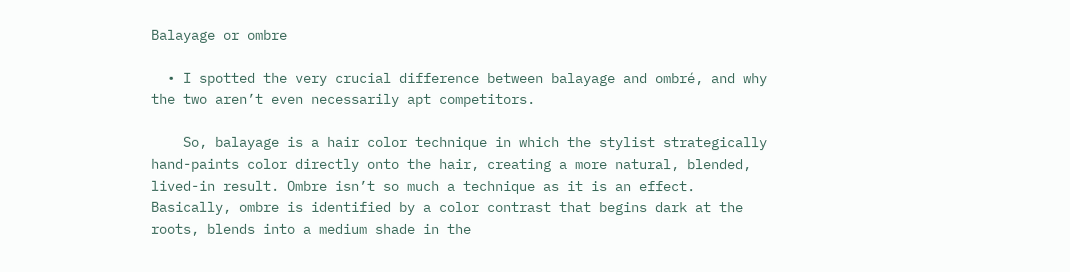Balayage or ombre

  • I spotted the very crucial difference between balayage and ombré, and why the two aren’t even necessarily apt competitors.

    So, balayage is a hair color technique in which the stylist strategically hand-paints color directly onto the hair, creating a more natural, blended, lived-in result. Ombre isn’t so much a technique as it is an effect. Basically, ombre is identified by a color contrast that begins dark at the roots, blends into a medium shade in the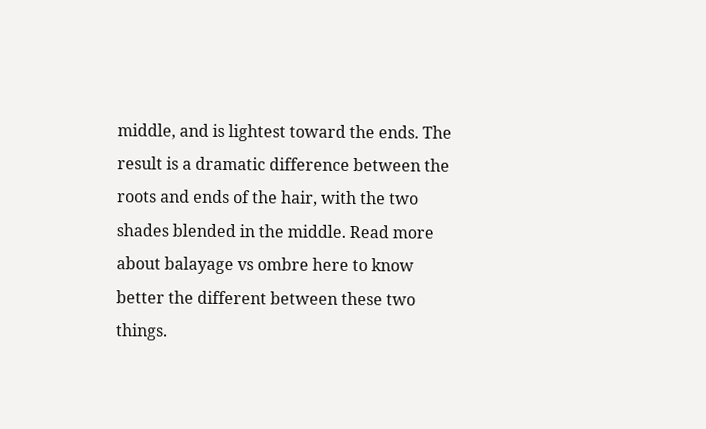middle, and is lightest toward the ends. The result is a dramatic difference between the roots and ends of the hair, with the two shades blended in the middle. Read more about balayage vs ombre here to know better the different between these two things.